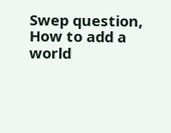Swep question, How to add a world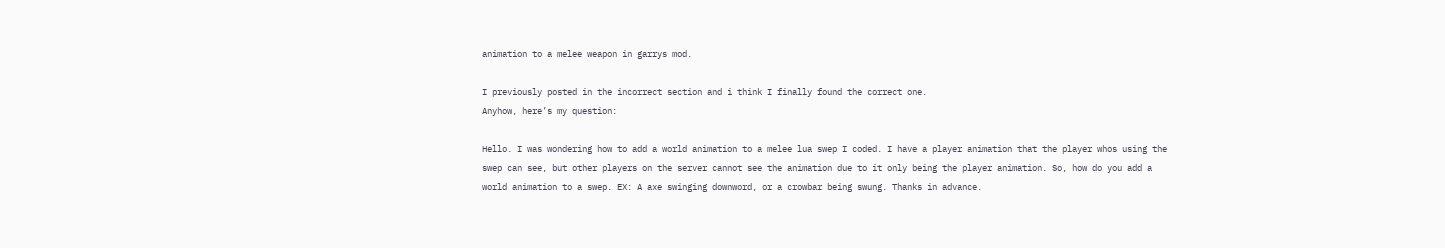animation to a melee weapon in garrys mod.

I previously posted in the incorrect section and i think I finally found the correct one.
Anyhow, here’s my question:

Hello. I was wondering how to add a world animation to a melee lua swep I coded. I have a player animation that the player whos using the swep can see, but other players on the server cannot see the animation due to it only being the player animation. So, how do you add a world animation to a swep. EX: A axe swinging downword, or a crowbar being swung. Thanks in advance.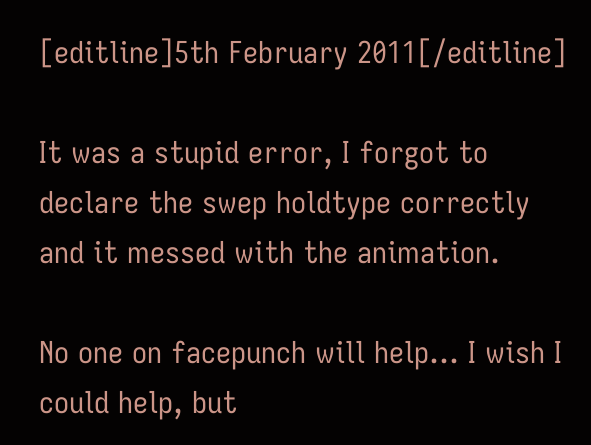[editline]5th February 2011[/editline]

It was a stupid error, I forgot to declare the swep holdtype correctly and it messed with the animation.

No one on facepunch will help… I wish I could help, but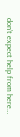don’t expect help from here…